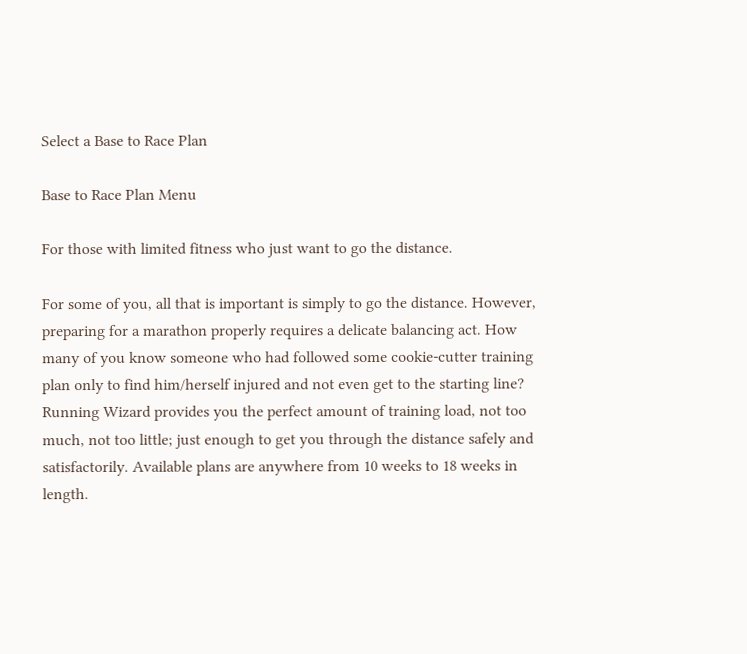Select a Base to Race Plan

Base to Race Plan Menu

For those with limited fitness who just want to go the distance.

For some of you, all that is important is simply to go the distance. However, preparing for a marathon properly requires a delicate balancing act. How many of you know someone who had followed some cookie-cutter training plan only to find him/herself injured and not even get to the starting line? Running Wizard provides you the perfect amount of training load, not too much, not too little; just enough to get you through the distance safely and satisfactorily. Available plans are anywhere from 10 weeks to 18 weeks in length.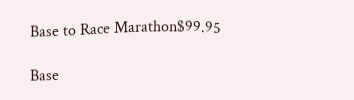Base to Race Marathon$99.95

Base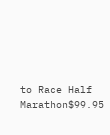to Race Half Marathon$99.95